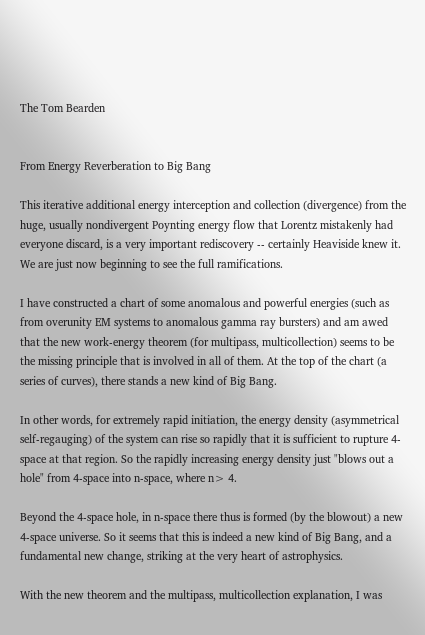The Tom Bearden


From Energy Reverberation to Big Bang

This iterative additional energy interception and collection (divergence) from the huge, usually nondivergent Poynting energy flow that Lorentz mistakenly had everyone discard, is a very important rediscovery -- certainly Heaviside knew it. We are just now beginning to see the full ramifications.

I have constructed a chart of some anomalous and powerful energies (such as from overunity EM systems to anomalous gamma ray bursters) and am awed that the new work-energy theorem (for multipass, multicollection) seems to be the missing principle that is involved in all of them. At the top of the chart (a series of curves), there stands a new kind of Big Bang.

In other words, for extremely rapid initiation, the energy density (asymmetrical self-regauging) of the system can rise so rapidly that it is sufficient to rupture 4-space at that region. So the rapidly increasing energy density just "blows out a hole" from 4-space into n-space, where n> 4.

Beyond the 4-space hole, in n-space there thus is formed (by the blowout) a new 4-space universe. So it seems that this is indeed a new kind of Big Bang, and a fundamental new change, striking at the very heart of astrophysics.

With the new theorem and the multipass, multicollection explanation, I was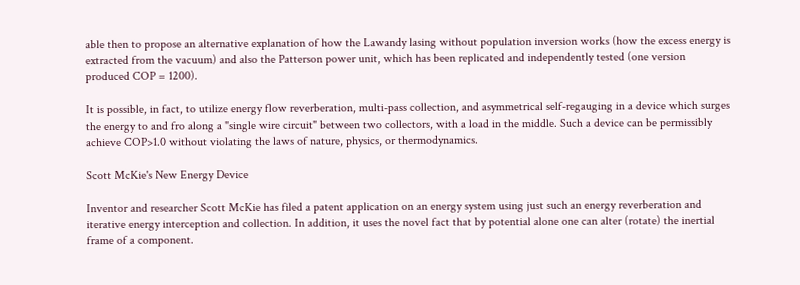able then to propose an alternative explanation of how the Lawandy lasing without population inversion works (how the excess energy is extracted from the vacuum) and also the Patterson power unit, which has been replicated and independently tested (one version produced COP = 1200).

It is possible, in fact, to utilize energy flow reverberation, multi-pass collection, and asymmetrical self-regauging in a device which surges the energy to and fro along a "single wire circuit" between two collectors, with a load in the middle. Such a device can be permissibly achieve COP>1.0 without violating the laws of nature, physics, or thermodynamics.

Scott McKie's New Energy Device

Inventor and researcher Scott McKie has filed a patent application on an energy system using just such an energy reverberation and iterative energy interception and collection. In addition, it uses the novel fact that by potential alone one can alter (rotate) the inertial frame of a component.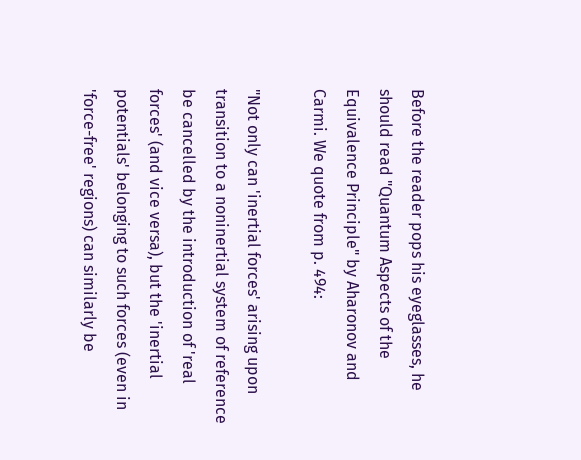Before the reader pops his eyeglasses, he should read "Quantum Aspects of the Equivalence Principle" by Aharonov and Carmi. We quote from p. 494:

"Not only can 'inertial forces' arising upon transition to a noninertial system of reference be cancelled by the introduction of 'real forces' (and vice versa), but the 'inertial potentials' belonging to such forces (even in 'force-free' regions) can similarly be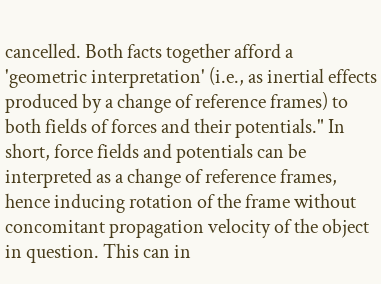cancelled. Both facts together afford a 'geometric interpretation' (i.e., as inertial effects produced by a change of reference frames) to both fields of forces and their potentials." In short, force fields and potentials can be interpreted as a change of reference frames, hence inducing rotation of the frame without concomitant propagation velocity of the object in question. This can in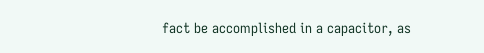fact be accomplished in a capacitor, as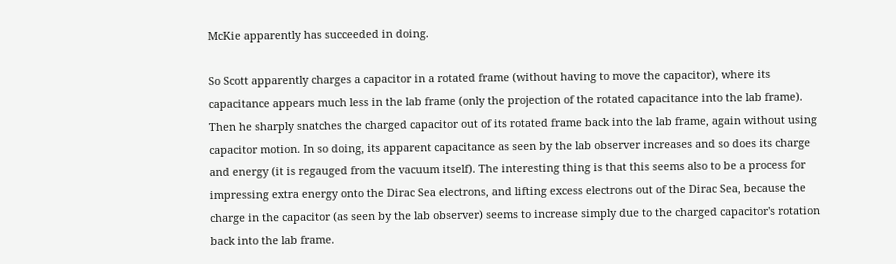McKie apparently has succeeded in doing.

So Scott apparently charges a capacitor in a rotated frame (without having to move the capacitor), where its capacitance appears much less in the lab frame (only the projection of the rotated capacitance into the lab frame). Then he sharply snatches the charged capacitor out of its rotated frame back into the lab frame, again without using capacitor motion. In so doing, its apparent capacitance as seen by the lab observer increases and so does its charge and energy (it is regauged from the vacuum itself). The interesting thing is that this seems also to be a process for impressing extra energy onto the Dirac Sea electrons, and lifting excess electrons out of the Dirac Sea, because the charge in the capacitor (as seen by the lab observer) seems to increase simply due to the charged capacitor's rotation back into the lab frame.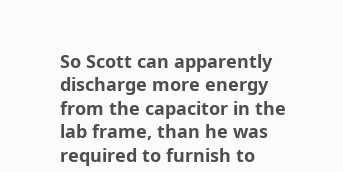So Scott can apparently discharge more energy from the capacitor in the lab frame, than he was required to furnish to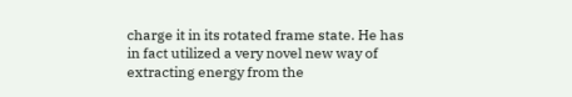charge it in its rotated frame state. He has in fact utilized a very novel new way of extracting energy from the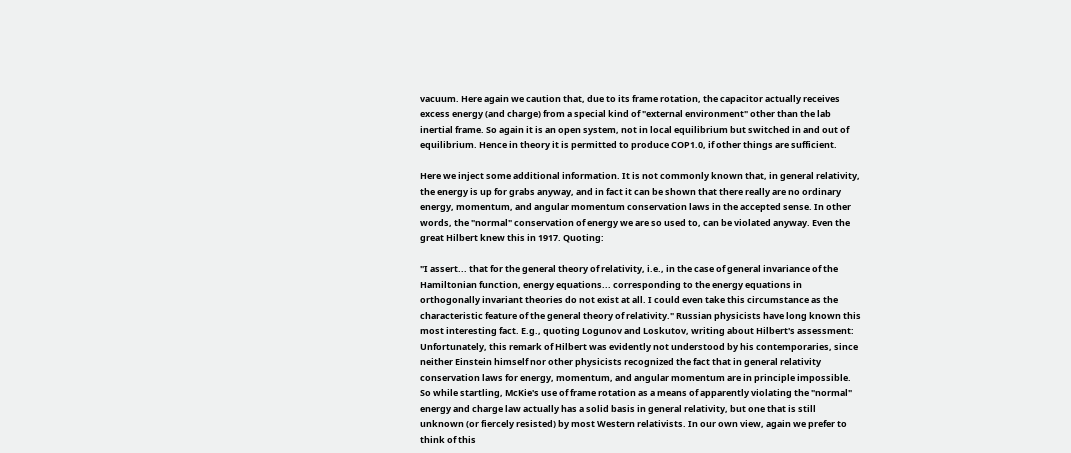vacuum. Here again we caution that, due to its frame rotation, the capacitor actually receives excess energy (and charge) from a special kind of "external environment" other than the lab inertial frame. So again it is an open system, not in local equilibrium but switched in and out of equilibrium. Hence in theory it is permitted to produce COP1.0, if other things are sufficient.

Here we inject some additional information. It is not commonly known that, in general relativity, the energy is up for grabs anyway, and in fact it can be shown that there really are no ordinary energy, momentum, and angular momentum conservation laws in the accepted sense. In other words, the "normal" conservation of energy we are so used to, can be violated anyway. Even the great Hilbert knew this in 1917. Quoting:

"I assert... that for the general theory of relativity, i.e., in the case of general invariance of the Hamiltonian function, energy equations... corresponding to the energy equations in orthogonally invariant theories do not exist at all. I could even take this circumstance as the characteristic feature of the general theory of relativity." Russian physicists have long known this most interesting fact. E.g., quoting Logunov and Loskutov, writing about Hilbert's assessment: Unfortunately, this remark of Hilbert was evidently not understood by his contemporaries, since neither Einstein himself nor other physicists recognized the fact that in general relativity conservation laws for energy, momentum, and angular momentum are in principle impossible. So while startling, McKie's use of frame rotation as a means of apparently violating the "normal" energy and charge law actually has a solid basis in general relativity, but one that is still unknown (or fiercely resisted) by most Western relativists. In our own view, again we prefer to think of this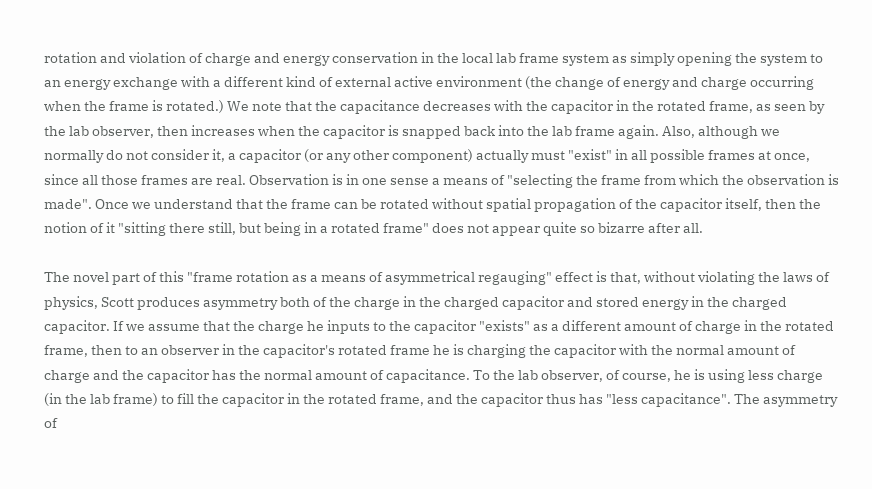rotation and violation of charge and energy conservation in the local lab frame system as simply opening the system to an energy exchange with a different kind of external active environment (the change of energy and charge occurring when the frame is rotated.) We note that the capacitance decreases with the capacitor in the rotated frame, as seen by the lab observer, then increases when the capacitor is snapped back into the lab frame again. Also, although we normally do not consider it, a capacitor (or any other component) actually must "exist" in all possible frames at once, since all those frames are real. Observation is in one sense a means of "selecting the frame from which the observation is made". Once we understand that the frame can be rotated without spatial propagation of the capacitor itself, then the notion of it "sitting there still, but being in a rotated frame" does not appear quite so bizarre after all.

The novel part of this "frame rotation as a means of asymmetrical regauging" effect is that, without violating the laws of physics, Scott produces asymmetry both of the charge in the charged capacitor and stored energy in the charged capacitor. If we assume that the charge he inputs to the capacitor "exists" as a different amount of charge in the rotated frame, then to an observer in the capacitor's rotated frame he is charging the capacitor with the normal amount of charge and the capacitor has the normal amount of capacitance. To the lab observer, of course, he is using less charge (in the lab frame) to fill the capacitor in the rotated frame, and the capacitor thus has "less capacitance". The asymmetry of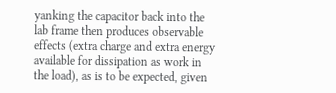yanking the capacitor back into the lab frame then produces observable effects (extra charge and extra energy available for dissipation as work in the load), as is to be expected, given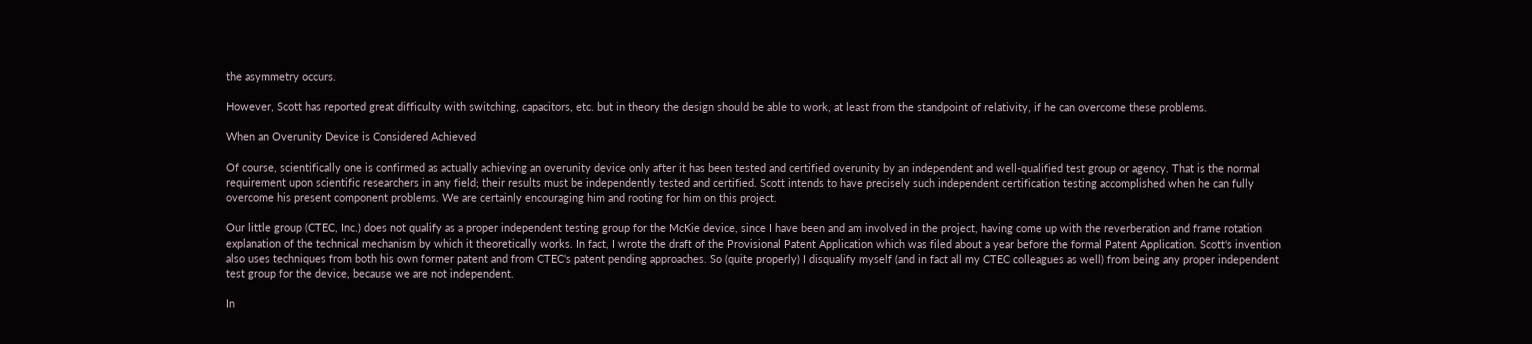the asymmetry occurs.

However, Scott has reported great difficulty with switching, capacitors, etc. but in theory the design should be able to work, at least from the standpoint of relativity, if he can overcome these problems.

When an Overunity Device is Considered Achieved

Of course, scientifically one is confirmed as actually achieving an overunity device only after it has been tested and certified overunity by an independent and well-qualified test group or agency. That is the normal requirement upon scientific researchers in any field; their results must be independently tested and certified. Scott intends to have precisely such independent certification testing accomplished when he can fully overcome his present component problems. We are certainly encouraging him and rooting for him on this project.

Our little group (CTEC, Inc.) does not qualify as a proper independent testing group for the McKie device, since I have been and am involved in the project, having come up with the reverberation and frame rotation explanation of the technical mechanism by which it theoretically works. In fact, I wrote the draft of the Provisional Patent Application which was filed about a year before the formal Patent Application. Scott's invention also uses techniques from both his own former patent and from CTEC's patent pending approaches. So (quite properly) I disqualify myself (and in fact all my CTEC colleagues as well) from being any proper independent test group for the device, because we are not independent.

In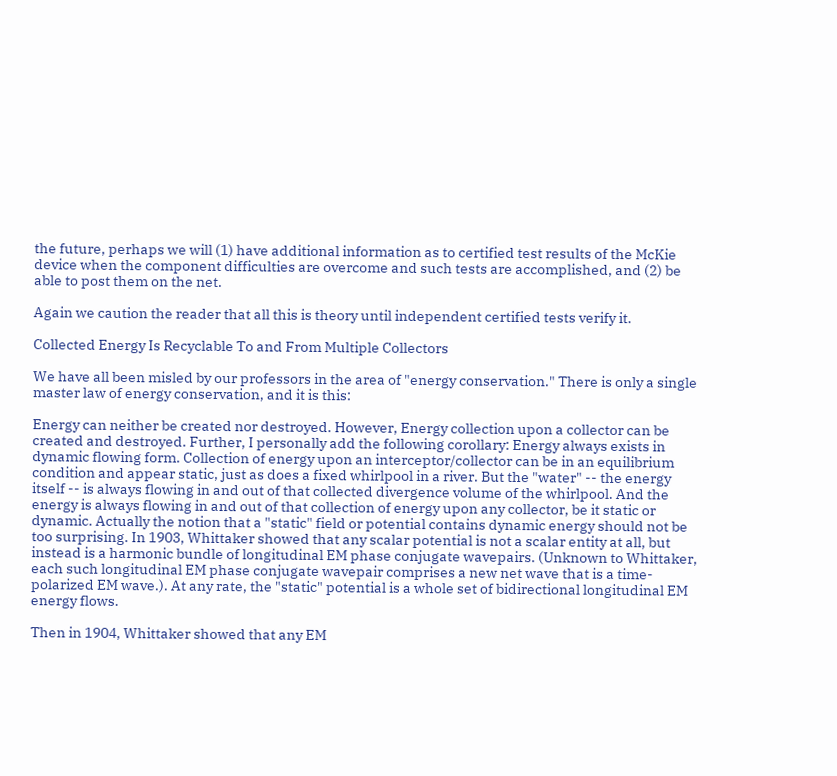the future, perhaps we will (1) have additional information as to certified test results of the McKie device when the component difficulties are overcome and such tests are accomplished, and (2) be able to post them on the net.

Again we caution the reader that all this is theory until independent certified tests verify it.

Collected Energy Is Recyclable To and From Multiple Collectors

We have all been misled by our professors in the area of "energy conservation." There is only a single master law of energy conservation, and it is this:

Energy can neither be created nor destroyed. However, Energy collection upon a collector can be created and destroyed. Further, I personally add the following corollary: Energy always exists in dynamic flowing form. Collection of energy upon an interceptor/collector can be in an equilibrium condition and appear static, just as does a fixed whirlpool in a river. But the "water" -- the energy itself -- is always flowing in and out of that collected divergence volume of the whirlpool. And the energy is always flowing in and out of that collection of energy upon any collector, be it static or dynamic. Actually the notion that a "static" field or potential contains dynamic energy should not be too surprising. In 1903, Whittaker showed that any scalar potential is not a scalar entity at all, but instead is a harmonic bundle of longitudinal EM phase conjugate wavepairs. (Unknown to Whittaker, each such longitudinal EM phase conjugate wavepair comprises a new net wave that is a time-polarized EM wave.). At any rate, the "static" potential is a whole set of bidirectional longitudinal EM energy flows.

Then in 1904, Whittaker showed that any EM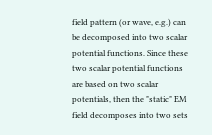field pattern (or wave, e.g.) can be decomposed into two scalar potential functions. Since these two scalar potential functions are based on two scalar potentials, then the "static" EM field decomposes into two sets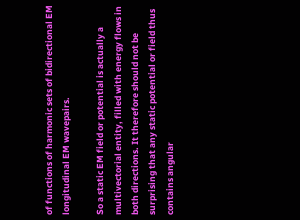of functions of harmonic sets of bidirectional EM longitudinal EM wavepairs.

So a static EM field or potential is actually a multivectorial entity, filled with energy flows in both directions. It therefore should not be surprising that any static potential or field thus contains angular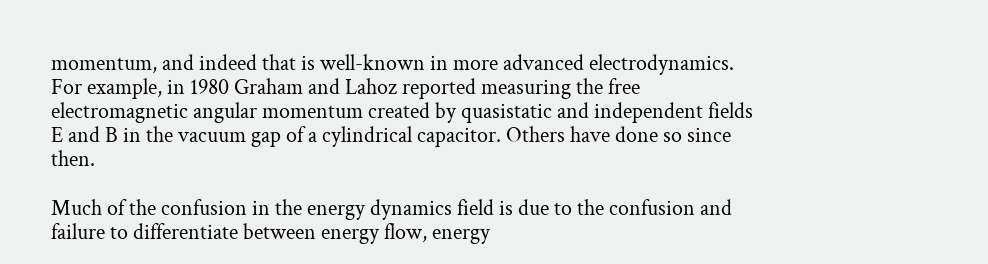momentum, and indeed that is well-known in more advanced electrodynamics. For example, in 1980 Graham and Lahoz reported measuring the free electromagnetic angular momentum created by quasistatic and independent fields E and B in the vacuum gap of a cylindrical capacitor. Others have done so since then.

Much of the confusion in the energy dynamics field is due to the confusion and failure to differentiate between energy flow, energy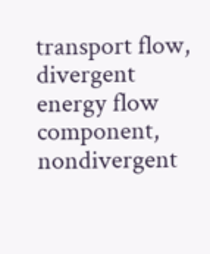transport flow, divergent energy flow component, nondivergent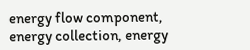energy flow component, energy collection, energy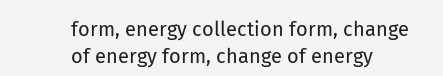form, energy collection form, change of energy form, change of energy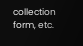collection form, etc.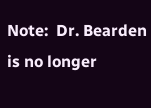Note:  Dr. Bearden is no longer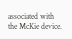associated with the McKie device.